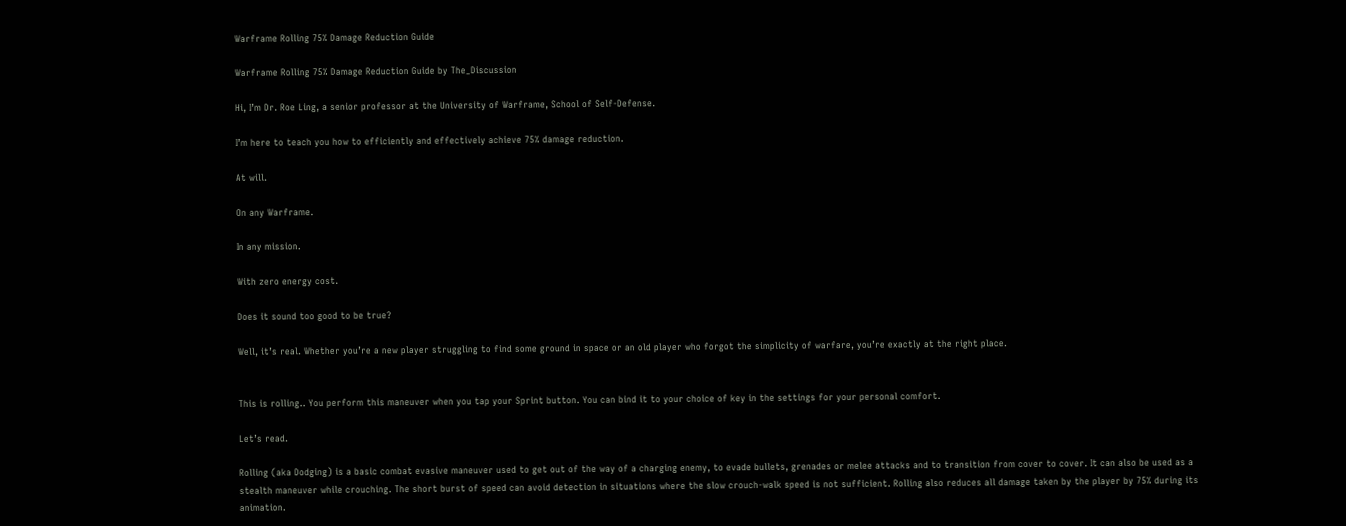Warframe Rolling 75% Damage Reduction Guide

Warframe Rolling 75% Damage Reduction Guide by The_Discussion

Hi, I’m Dr. Roe Ling, a senior professor at the University of Warframe, School of Self-Defense.

I’m here to teach you how to efficiently and effectively achieve 75% damage reduction.

At will.

On any Warframe.

In any mission.

With zero energy cost.

Does it sound too good to be true?

Well, it’s real. Whether you’re a new player struggling to find some ground in space or an old player who forgot the simplicity of warfare, you’re exactly at the right place.


This is rolling.. You perform this maneuver when you tap your Sprint button. You can bind it to your choice of key in the settings for your personal comfort.

Let’s read.

Rolling (aka Dodging) is a basic combat evasive maneuver used to get out of the way of a charging enemy, to evade bullets, grenades or melee attacks and to transition from cover to cover. It can also be used as a stealth maneuver while crouching. The short burst of speed can avoid detection in situations where the slow crouch-walk speed is not sufficient. Rolling also reduces all damage taken by the player by 75% during its animation.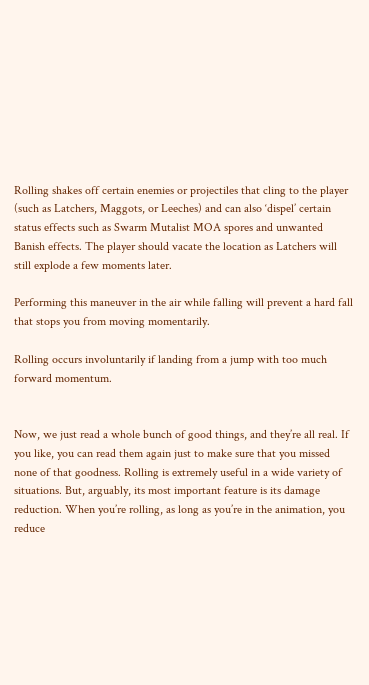Rolling shakes off certain enemies or projectiles that cling to the player (such as Latchers, Maggots, or Leeches) and can also ‘dispel’ certain status effects such as Swarm Mutalist MOA spores and unwanted Banish effects. The player should vacate the location as Latchers will still explode a few moments later.

Performing this maneuver in the air while falling will prevent a hard fall that stops you from moving momentarily.

Rolling occurs involuntarily if landing from a jump with too much forward momentum.


Now, we just read a whole bunch of good things, and they’re all real. If you like, you can read them again just to make sure that you missed none of that goodness. Rolling is extremely useful in a wide variety of situations. But, arguably, its most important feature is its damage reduction. When you’re rolling, as long as you’re in the animation, you reduce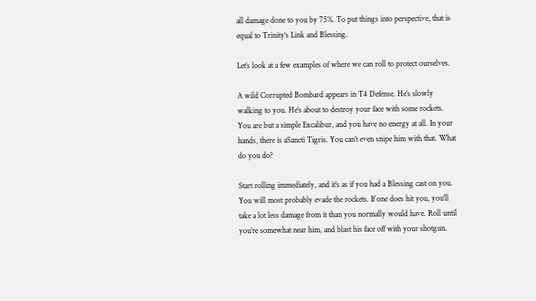all damage done to you by 75%. To put things into perspective, that is equal to Trinity‘s Link and Blessing.

Let’s look at a few examples of where we can roll to protect ourselves.

A wild Corrupted Bombard appears in T4 Defense. He’s slowly walking to you. He’s about to destroy your face with some rockets. You are but a simple Excalibur, and you have no energy at all. In your hands, there is aSancti Tigris. You can’t even snipe him with that. What do you do?

Start rolling immediately, and it’s as if you had a Blessing cast on you. You will most probably evade the rockets. If one does hit you, you’ll take a lot less damage from it than you normally would have. Roll until you’re somewhat near him, and blast his face off with your shotgun.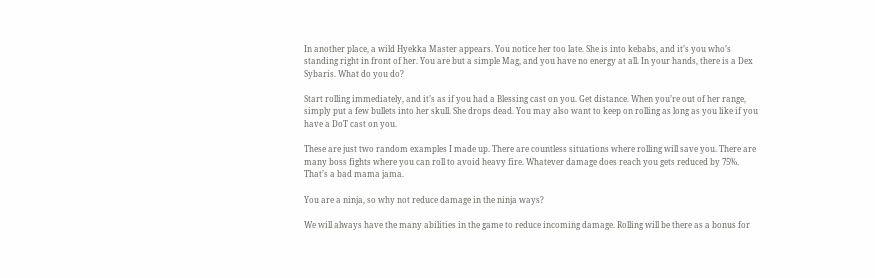In another place, a wild Hyekka Master appears. You notice her too late. She is into kebabs, and it’s you who’s standing right in front of her. You are but a simple Mag, and you have no energy at all. In your hands, there is a Dex Sybaris. What do you do?

Start rolling immediately, and it’s as if you had a Blessing cast on you. Get distance. When you’re out of her range, simply put a few bullets into her skull. She drops dead. You may also want to keep on rolling as long as you like if you have a DoT cast on you.

These are just two random examples I made up. There are countless situations where rolling will save you. There are many boss fights where you can roll to avoid heavy fire. Whatever damage does reach you gets reduced by 75%. That’s a bad mama jama.

You are a ninja, so why not reduce damage in the ninja ways?

We will always have the many abilities in the game to reduce incoming damage. Rolling will be there as a bonus for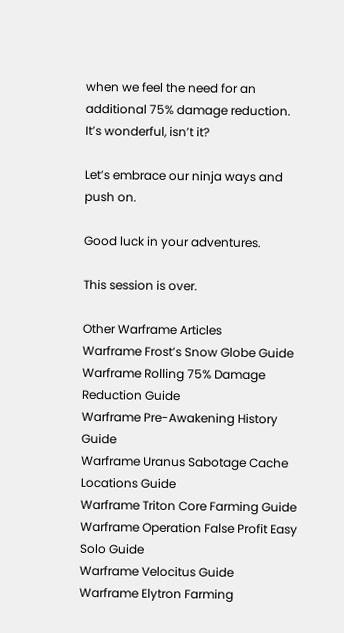when we feel the need for an additional 75% damage reduction. It’s wonderful, isn’t it?

Let’s embrace our ninja ways and push on.

Good luck in your adventures.

This session is over.

Other Warframe Articles
Warframe Frost’s Snow Globe Guide
Warframe Rolling 75% Damage Reduction Guide
Warframe Pre-Awakening History Guide
Warframe Uranus Sabotage Cache Locations Guide
Warframe Triton Core Farming Guide
Warframe Operation False Profit Easy Solo Guide
Warframe Velocitus Guide
Warframe Elytron Farming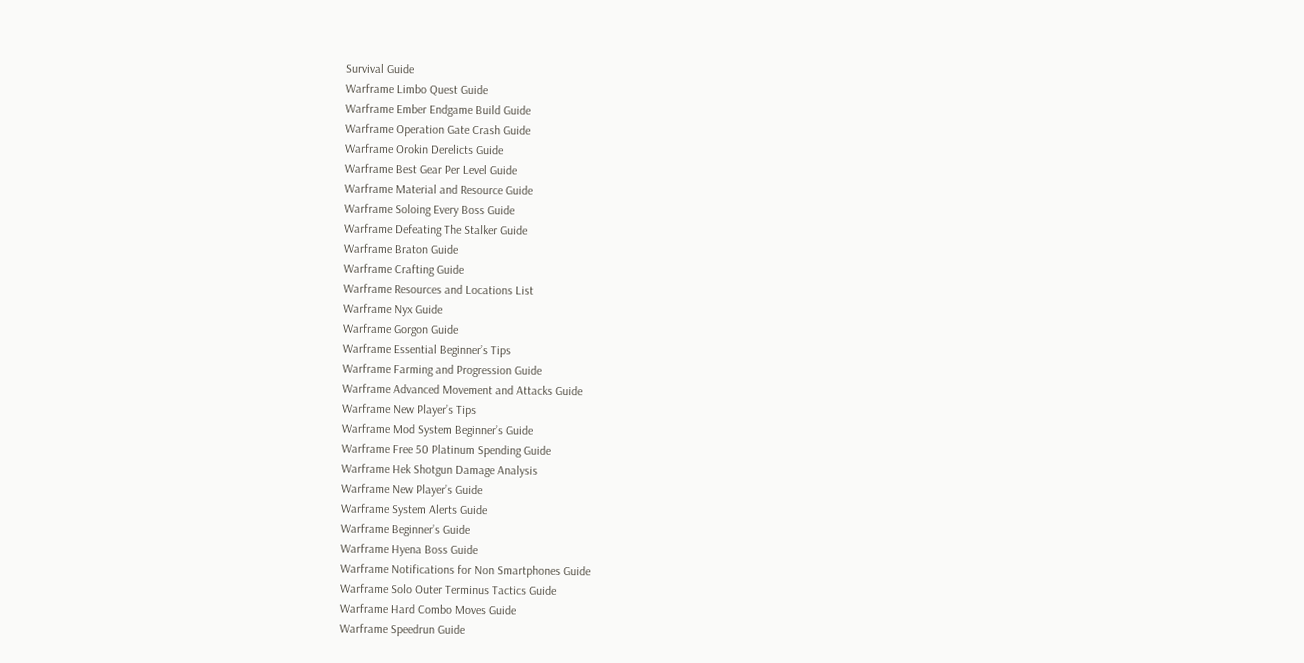Survival Guide
Warframe Limbo Quest Guide
Warframe Ember Endgame Build Guide
Warframe Operation Gate Crash Guide
Warframe Orokin Derelicts Guide
Warframe Best Gear Per Level Guide
Warframe Material and Resource Guide
Warframe Soloing Every Boss Guide
Warframe Defeating The Stalker Guide
Warframe Braton Guide
Warframe Crafting Guide
Warframe Resources and Locations List
Warframe Nyx Guide
Warframe Gorgon Guide
Warframe Essential Beginner’s Tips
Warframe Farming and Progression Guide
Warframe Advanced Movement and Attacks Guide
Warframe New Player’s Tips
Warframe Mod System Beginner’s Guide
Warframe Free 50 Platinum Spending Guide
Warframe Hek Shotgun Damage Analysis
Warframe New Player’s Guide
Warframe System Alerts Guide
Warframe Beginner’s Guide
Warframe Hyena Boss Guide
Warframe Notifications for Non Smartphones Guide
Warframe Solo Outer Terminus Tactics Guide
Warframe Hard Combo Moves Guide
Warframe Speedrun Guide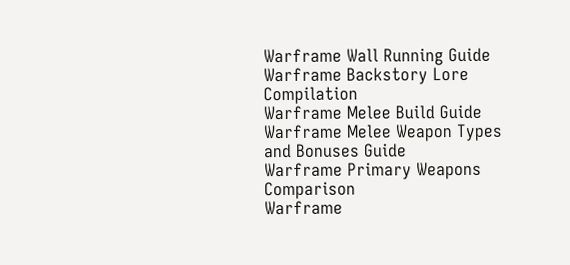Warframe Wall Running Guide
Warframe Backstory Lore Compilation
Warframe Melee Build Guide
Warframe Melee Weapon Types and Bonuses Guide
Warframe Primary Weapons Comparison
Warframe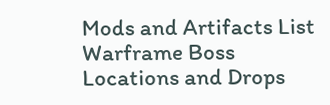Mods and Artifacts List
Warframe Boss Locations and Drops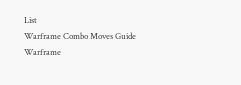List
Warframe Combo Moves Guide
Warframe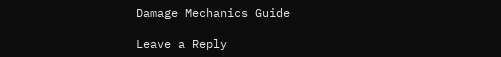Damage Mechanics Guide

Leave a Reply